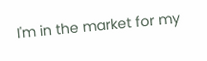I'm in the market for my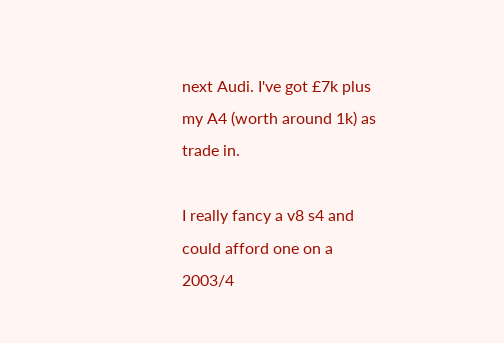next Audi. I've got £7k plus my A4 (worth around 1k) as trade in.

I really fancy a v8 s4 and could afford one on a 2003/4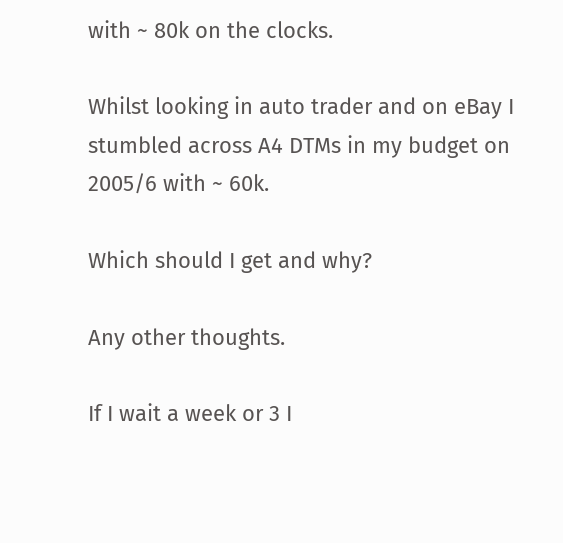with ~ 80k on the clocks.

Whilst looking in auto trader and on eBay I stumbled across A4 DTMs in my budget on 2005/6 with ~ 60k.

Which should I get and why?

Any other thoughts.

If I wait a week or 3 I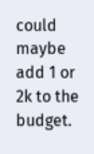could maybe add 1 or 2k to the budget.